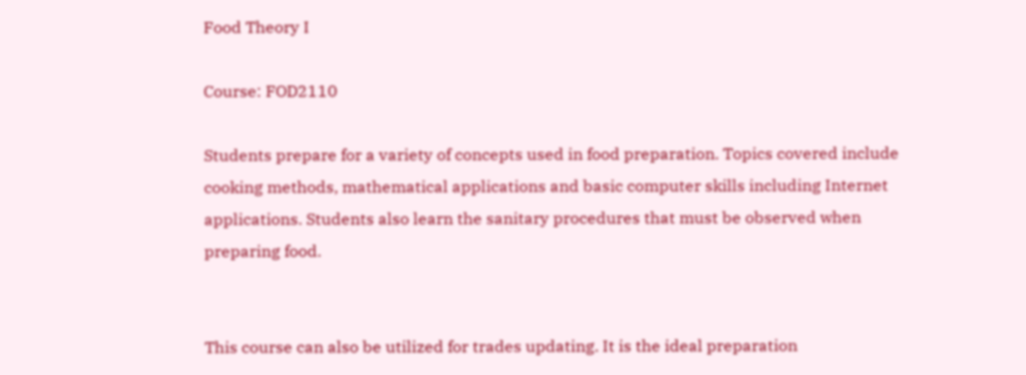Food Theory I

Course: FOD2110

Students prepare for a variety of concepts used in food preparation. Topics covered include cooking methods, mathematical applications and basic computer skills including Internet applications. Students also learn the sanitary procedures that must be observed when preparing food.


This course can also be utilized for trades updating. It is the ideal preparation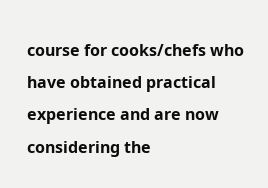course for cooks/chefs who have obtained practical experience and are now considering the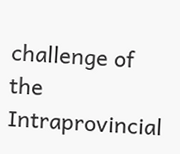challenge of the Intraprovincial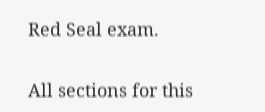Red Seal exam.

All sections for this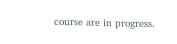course are in progress.